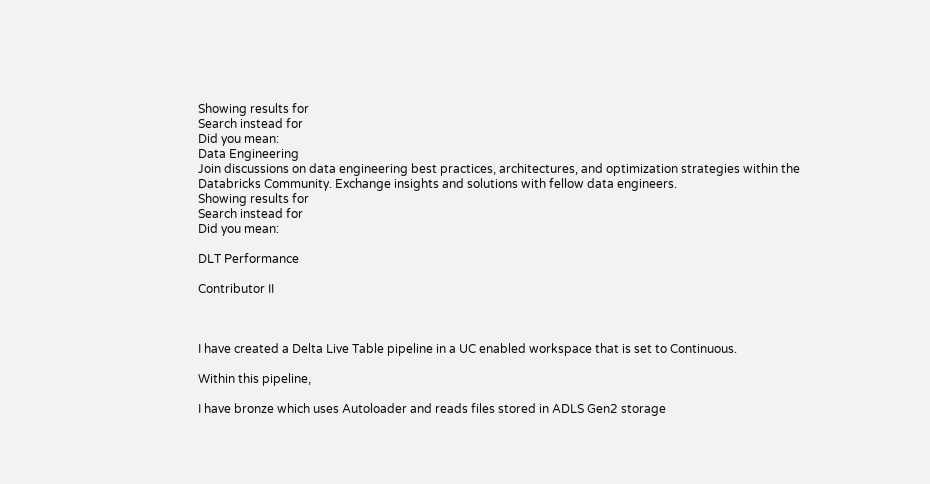Showing results for
Search instead for
Did you mean:
Data Engineering
Join discussions on data engineering best practices, architectures, and optimization strategies within the Databricks Community. Exchange insights and solutions with fellow data engineers.
Showing results for
Search instead for
Did you mean:

DLT Performance

Contributor II



I have created a Delta Live Table pipeline in a UC enabled workspace that is set to Continuous.

Within this pipeline,

I have bronze which uses Autoloader and reads files stored in ADLS Gen2 storage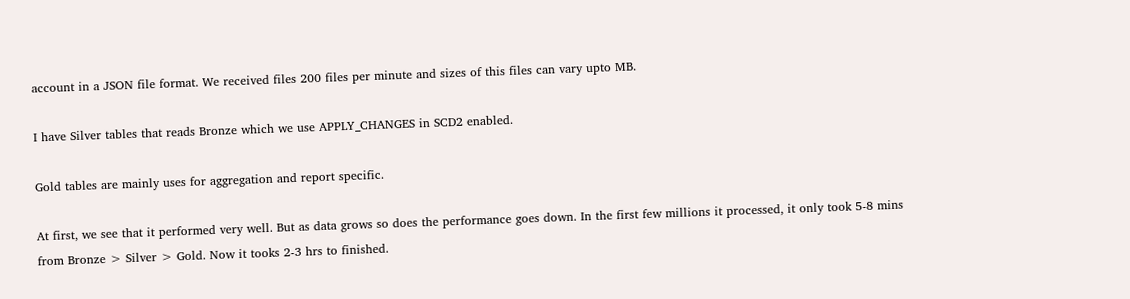account in a JSON file format. We received files 200 files per minute and sizes of this files can vary upto MB.

I have Silver tables that reads Bronze which we use APPLY_CHANGES in SCD2 enabled.

Gold tables are mainly uses for aggregation and report specific.

At first, we see that it performed very well. But as data grows so does the performance goes down. In the first few millions it processed, it only took 5-8 mins from Bronze > Silver > Gold. Now it tooks 2-3 hrs to finished.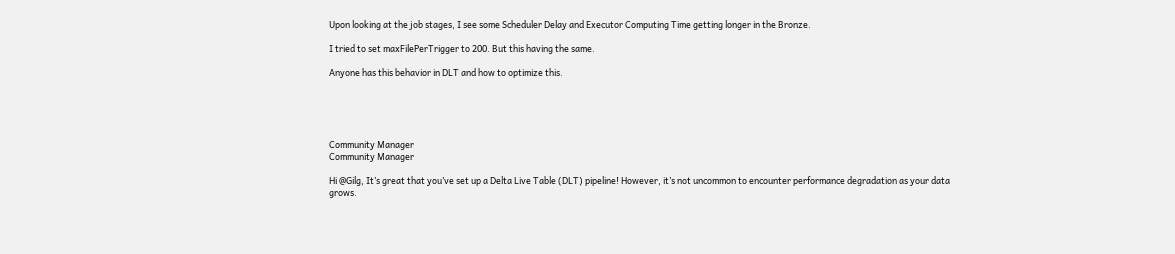Upon looking at the job stages, I see some Scheduler Delay and Executor Computing Time getting longer in the Bronze.

I tried to set maxFilePerTrigger to 200. But this having the same.

Anyone has this behavior in DLT and how to optimize this.





Community Manager
Community Manager

Hi @Gilg, It’s great that you’ve set up a Delta Live Table (DLT) pipeline! However, it’s not uncommon to encounter performance degradation as your data grows.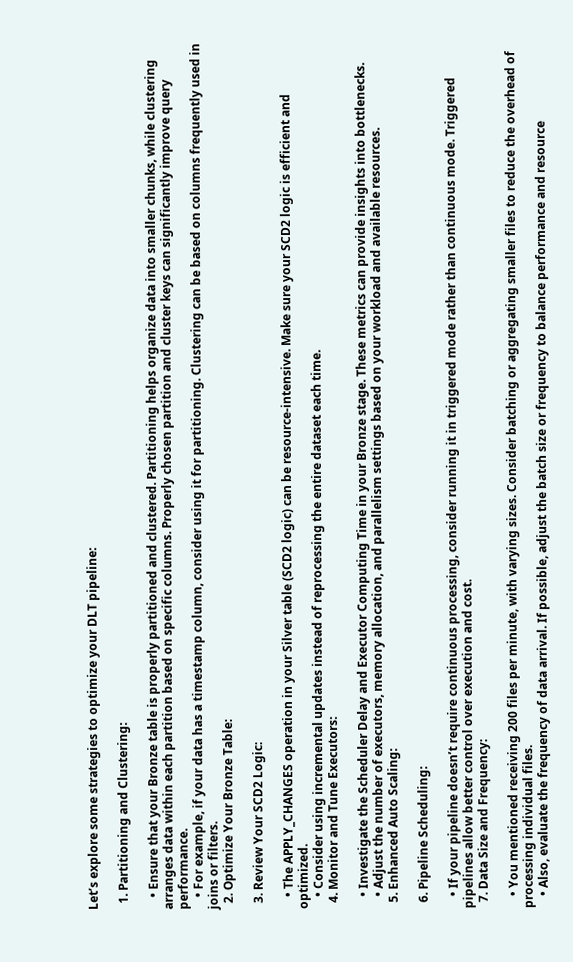Let’s explore some strategies to optimize your DLT pipeline:

  1. Partitioning and Clustering:

    • Ensure that your Bronze table is properly partitioned and clustered. Partitioning helps organize data into smaller chunks, while clustering arranges data within each partition based on specific columns. Properly chosen partition and cluster keys can significantly improve query performance.
    • For example, if your data has a timestamp column, consider using it for partitioning. Clustering can be based on columns frequently used in joins or filters.
  2. Optimize Your Bronze Table:

  3. Review Your SCD2 Logic:

    • The APPLY_CHANGES operation in your Silver table (SCD2 logic) can be resource-intensive. Make sure your SCD2 logic is efficient and optimized.
    • Consider using incremental updates instead of reprocessing the entire dataset each time.
  4. Monitor and Tune Executors:

    • Investigate the Scheduler Delay and Executor Computing Time in your Bronze stage. These metrics can provide insights into bottlenecks.
    • Adjust the number of executors, memory allocation, and parallelism settings based on your workload and available resources.
  5. Enhanced Auto Scaling:

  6. Pipeline Scheduling:

    • If your pipeline doesn’t require continuous processing, consider running it in triggered mode rather than continuous mode. Triggered pipelines allow better control over execution and cost.
  7. Data Size and Frequency:

    • You mentioned receiving 200 files per minute, with varying sizes. Consider batching or aggregating smaller files to reduce the overhead of processing individual files.
    • Also, evaluate the frequency of data arrival. If possible, adjust the batch size or frequency to balance performance and resource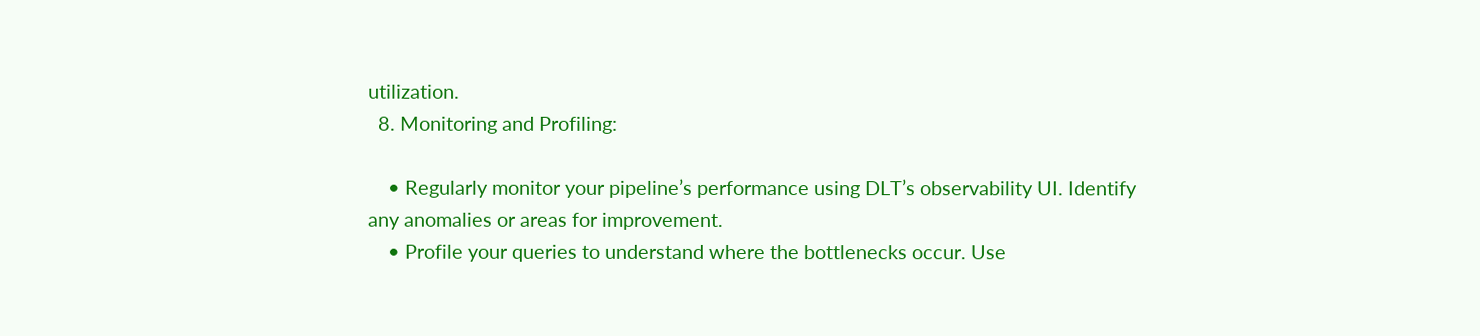utilization.
  8. Monitoring and Profiling:

    • Regularly monitor your pipeline’s performance using DLT’s observability UI. Identify any anomalies or areas for improvement.
    • Profile your queries to understand where the bottlenecks occur. Use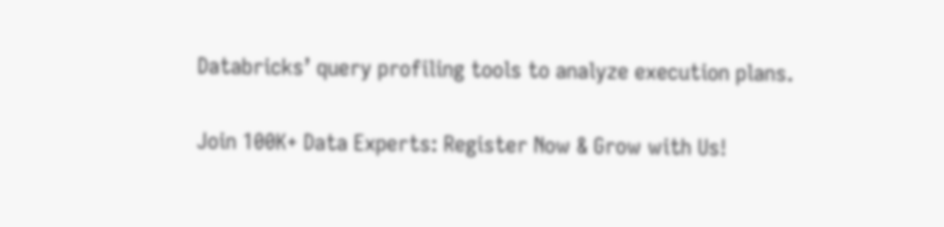Databricks’ query profiling tools to analyze execution plans.


Join 100K+ Data Experts: Register Now & Grow with Us!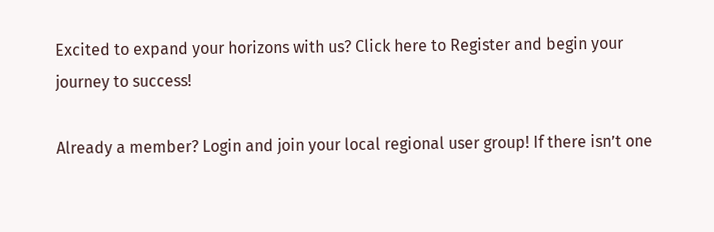Excited to expand your horizons with us? Click here to Register and begin your journey to success!

Already a member? Login and join your local regional user group! If there isn’t one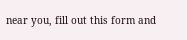near you, fill out this form and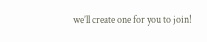we’ll create one for you to join!